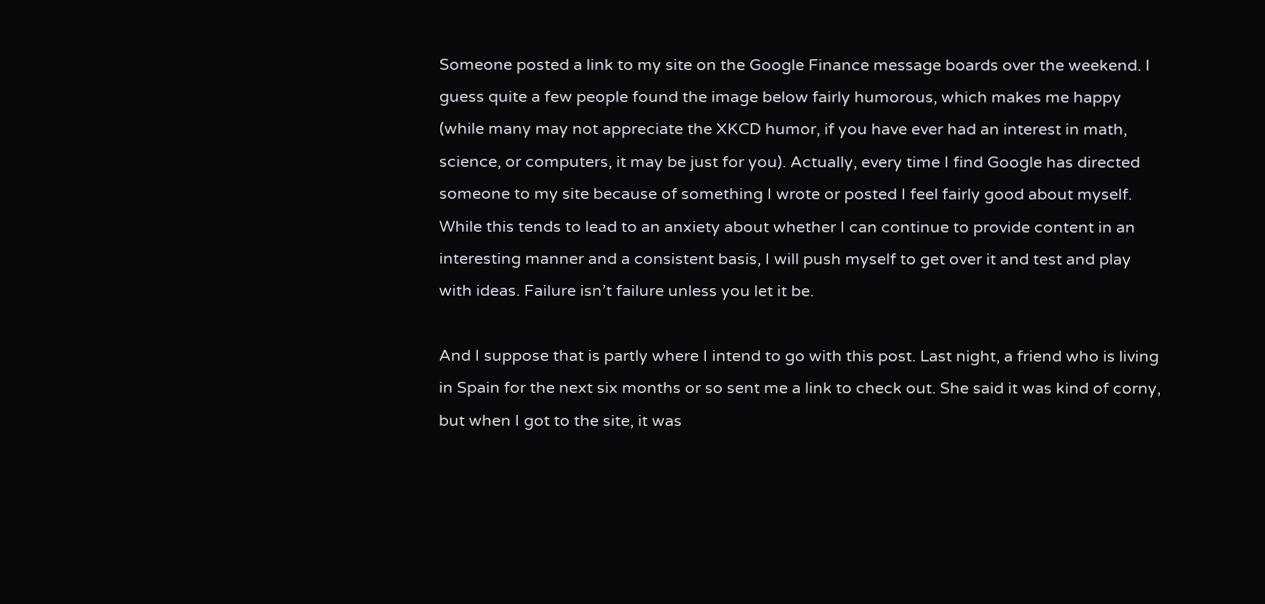Someone posted a link to my site on the Google Finance message boards over the weekend. I guess quite a few people found the image below fairly humorous, which makes me happy (while many may not appreciate the XKCD humor, if you have ever had an interest in math, science, or computers, it may be just for you). Actually, every time I find Google has directed someone to my site because of something I wrote or posted I feel fairly good about myself. While this tends to lead to an anxiety about whether I can continue to provide content in an interesting manner and a consistent basis, I will push myself to get over it and test and play with ideas. Failure isn’t failure unless you let it be.

And I suppose that is partly where I intend to go with this post. Last night, a friend who is living in Spain for the next six months or so sent me a link to check out. She said it was kind of corny, but when I got to the site, it was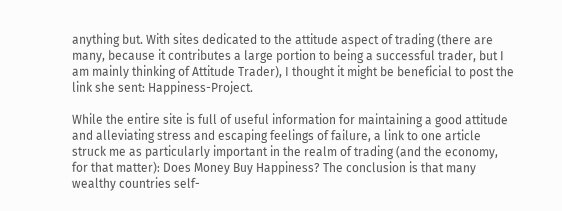anything but. With sites dedicated to the attitude aspect of trading (there are many, because it contributes a large portion to being a successful trader, but I am mainly thinking of Attitude Trader), I thought it might be beneficial to post the link she sent: Happiness-Project.

While the entire site is full of useful information for maintaining a good attitude and alleviating stress and escaping feelings of failure, a link to one article struck me as particularly important in the realm of trading (and the economy, for that matter): Does Money Buy Happiness? The conclusion is that many wealthy countries self-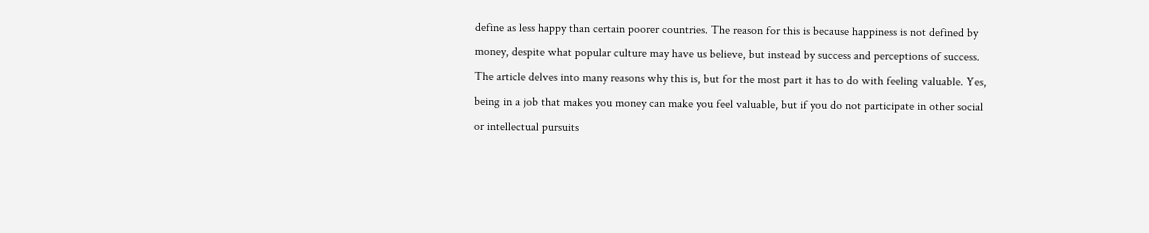define as less happy than certain poorer countries. The reason for this is because happiness is not defined by money, despite what popular culture may have us believe, but instead by success and perceptions of success. The article delves into many reasons why this is, but for the most part it has to do with feeling valuable. Yes, being in a job that makes you money can make you feel valuable, but if you do not participate in other social or intellectual pursuits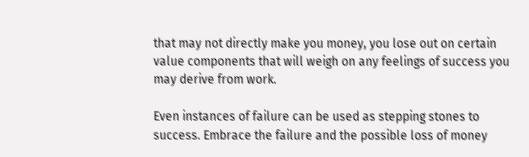that may not directly make you money, you lose out on certain value components that will weigh on any feelings of success you may derive from work.

Even instances of failure can be used as stepping stones to success. Embrace the failure and the possible loss of money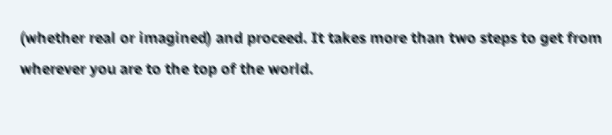(whether real or imagined) and proceed. It takes more than two steps to get from wherever you are to the top of the world.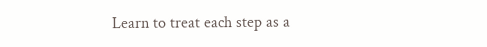Learn to treat each step as a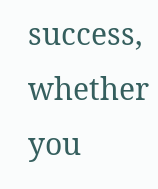success, whether you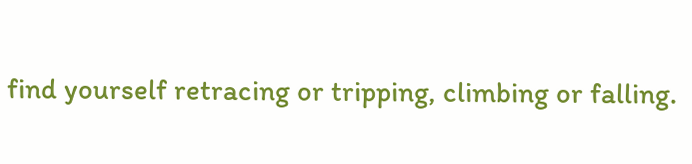find yourself retracing or tripping, climbing or falling.